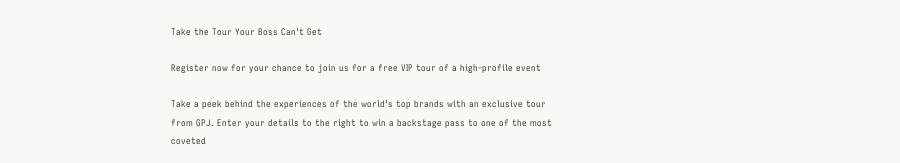Take the Tour Your Boss Can't Get

Register now for your chance to join us for a free VIP tour of a high-profile event

Take a peek behind the experiences of the world's top brands with an exclusive tour from GPJ. Enter your details to the right to win a backstage pass to one of the most coveted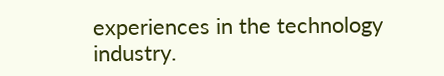experiences in the technology industry.